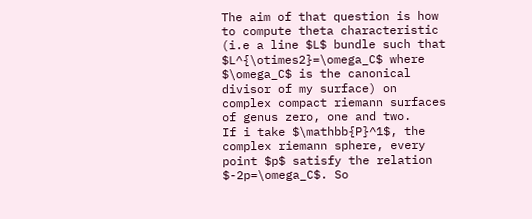The aim of that question is how to compute theta characteristic (i.e a line $L$ bundle such that $L^{\otimes2}=\omega_C$ where $\omega_C$ is the canonical divisor of my surface) on complex compact riemann surfaces of genus zero, one and two.
If i take $\mathbb{P}^1$, the complex riemann sphere, every point $p$ satisfy the relation $-2p=\omega_C$. So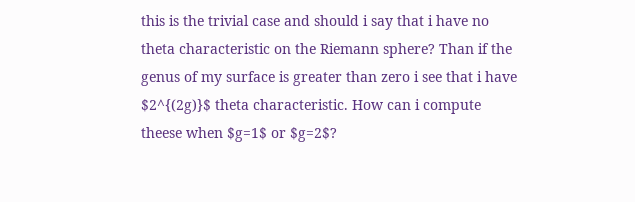this is the trivial case and should i say that i have no theta characteristic on the Riemann sphere? Than if the genus of my surface is greater than zero i see that i have $2^{(2g)}$ theta characteristic. How can i compute theese when $g=1$ or $g=2$?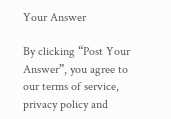Your Answer

By clicking “Post Your Answer”, you agree to our terms of service, privacy policy and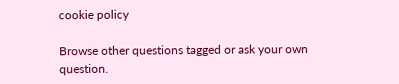cookie policy

Browse other questions tagged or ask your own question.